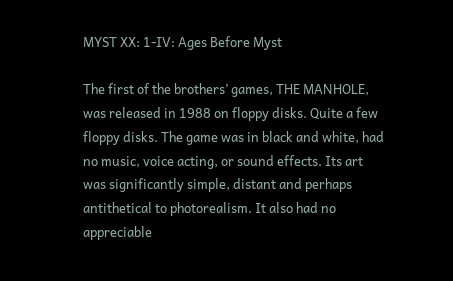MYST XX: 1-IV: Ages Before Myst

The first of the brothers’ games, THE MANHOLE, was released in 1988 on floppy disks. Quite a few floppy disks. The game was in black and white, had no music, voice acting, or sound effects. Its art was significantly simple, distant and perhaps antithetical to photorealism. It also had no appreciable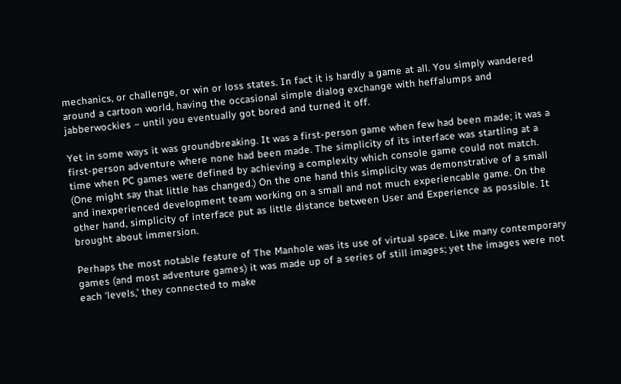mechanics, or challenge, or win or loss states. In fact it is hardly a game at all. You simply wandered around a cartoon world, having the occasional simple dialog exchange with heffalumps and jabberwockies – until you eventually got bored and turned it off.

Yet in some ways it was groundbreaking. It was a first-person game when few had been made; it was a first-person adventure where none had been made. The simplicity of its interface was startling at a time when PC games were defined by achieving a complexity which console game could not match. (One might say that little has changed.) On the one hand this simplicity was demonstrative of a small and inexperienced development team working on a small and not much experiencable game. On the other hand, simplicity of interface put as little distance between User and Experience as possible. It brought about immersion.

Perhaps the most notable feature of The Manhole was its use of virtual space. Like many contemporary games (and most adventure games) it was made up of a series of still images; yet the images were not each ‘levels,’ they connected to make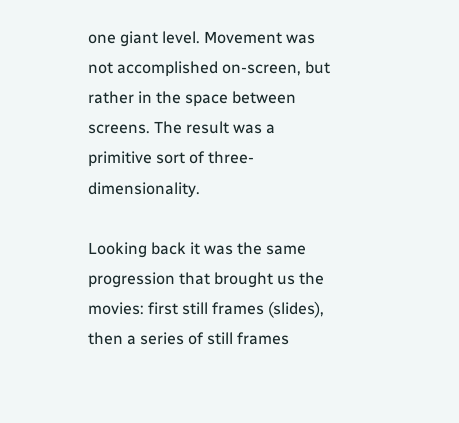one giant level. Movement was not accomplished on-screen, but rather in the space between screens. The result was a primitive sort of three-dimensionality.

Looking back it was the same progression that brought us the movies: first still frames (slides), then a series of still frames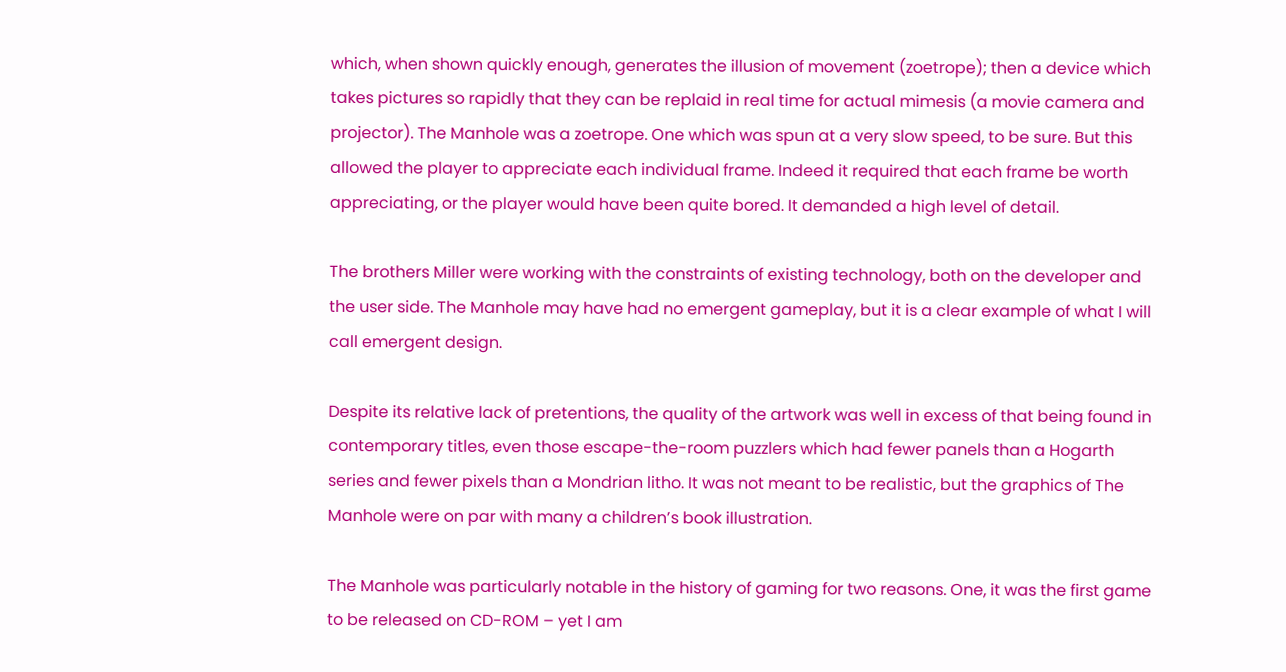which, when shown quickly enough, generates the illusion of movement (zoetrope); then a device which takes pictures so rapidly that they can be replaid in real time for actual mimesis (a movie camera and projector). The Manhole was a zoetrope. One which was spun at a very slow speed, to be sure. But this allowed the player to appreciate each individual frame. Indeed it required that each frame be worth appreciating, or the player would have been quite bored. It demanded a high level of detail.

The brothers Miller were working with the constraints of existing technology, both on the developer and the user side. The Manhole may have had no emergent gameplay, but it is a clear example of what I will call emergent design.

Despite its relative lack of pretentions, the quality of the artwork was well in excess of that being found in contemporary titles, even those escape-the-room puzzlers which had fewer panels than a Hogarth series and fewer pixels than a Mondrian litho. It was not meant to be realistic, but the graphics of The Manhole were on par with many a children’s book illustration.

The Manhole was particularly notable in the history of gaming for two reasons. One, it was the first game to be released on CD-ROM – yet I am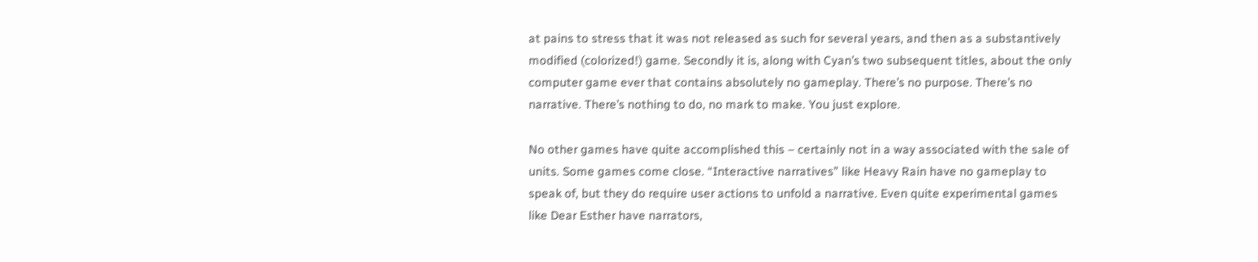at pains to stress that it was not released as such for several years, and then as a substantively modified (colorized!) game. Secondly it is, along with Cyan’s two subsequent titles, about the only computer game ever that contains absolutely no gameplay. There’s no purpose. There’s no narrative. There’s nothing to do, no mark to make. You just explore.

No other games have quite accomplished this – certainly not in a way associated with the sale of units. Some games come close. “Interactive narratives” like Heavy Rain have no gameplay to speak of, but they do require user actions to unfold a narrative. Even quite experimental games like Dear Esther have narrators,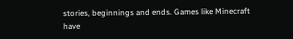stories, beginnings and ends. Games like Minecraft have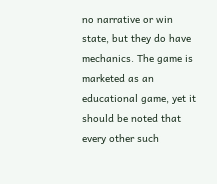no narrative or win state, but they do have mechanics. The game is marketed as an educational game, yet it should be noted that every other such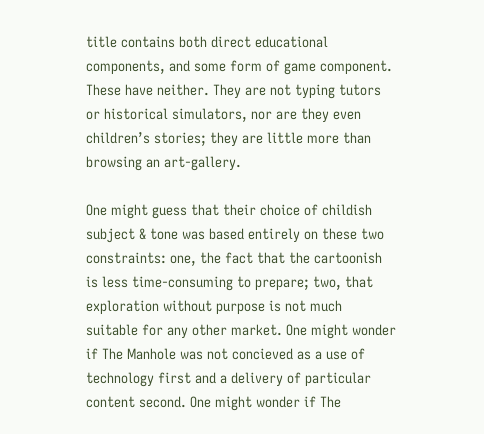title contains both direct educational components, and some form of game component. These have neither. They are not typing tutors or historical simulators, nor are they even children’s stories; they are little more than browsing an art-gallery.

One might guess that their choice of childish subject & tone was based entirely on these two constraints: one, the fact that the cartoonish is less time-consuming to prepare; two, that exploration without purpose is not much suitable for any other market. One might wonder if The Manhole was not concieved as a use of technology first and a delivery of particular content second. One might wonder if The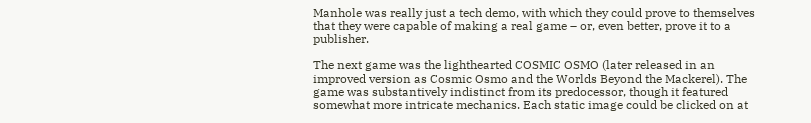Manhole was really just a tech demo, with which they could prove to themselves that they were capable of making a real game – or, even better, prove it to a publisher.

The next game was the lighthearted COSMIC OSMO (later released in an improved version as Cosmic Osmo and the Worlds Beyond the Mackerel). The game was substantively indistinct from its predocessor, though it featured somewhat more intricate mechanics. Each static image could be clicked on at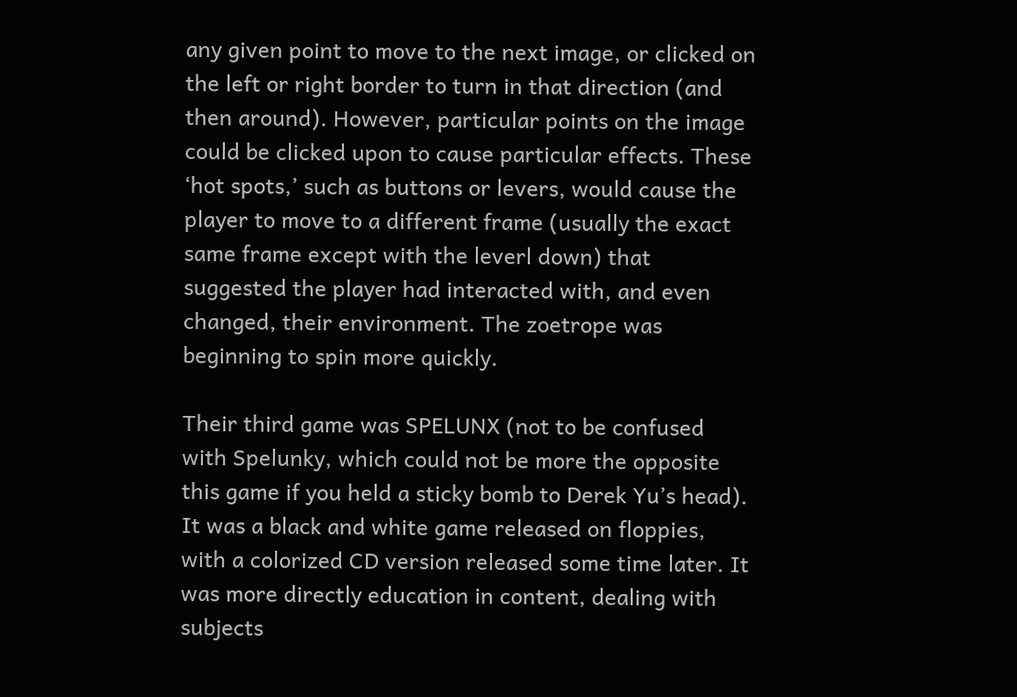any given point to move to the next image, or clicked on the left or right border to turn in that direction (and then around). However, particular points on the image could be clicked upon to cause particular effects. These ‘hot spots,’ such as buttons or levers, would cause the player to move to a different frame (usually the exact same frame except with the leverl down) that suggested the player had interacted with, and even changed, their environment. The zoetrope was beginning to spin more quickly.

Their third game was SPELUNX (not to be confused with Spelunky, which could not be more the opposite this game if you held a sticky bomb to Derek Yu’s head). It was a black and white game released on floppies, with a colorized CD version released some time later. It was more directly education in content, dealing with subjects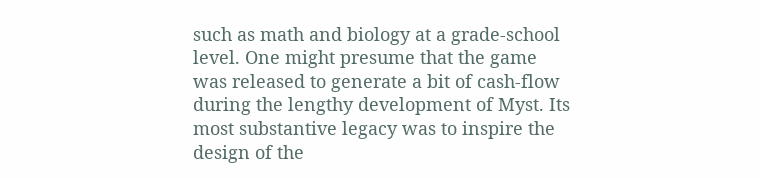such as math and biology at a grade-school level. One might presume that the game was released to generate a bit of cash-flow during the lengthy development of Myst. Its most substantive legacy was to inspire the design of the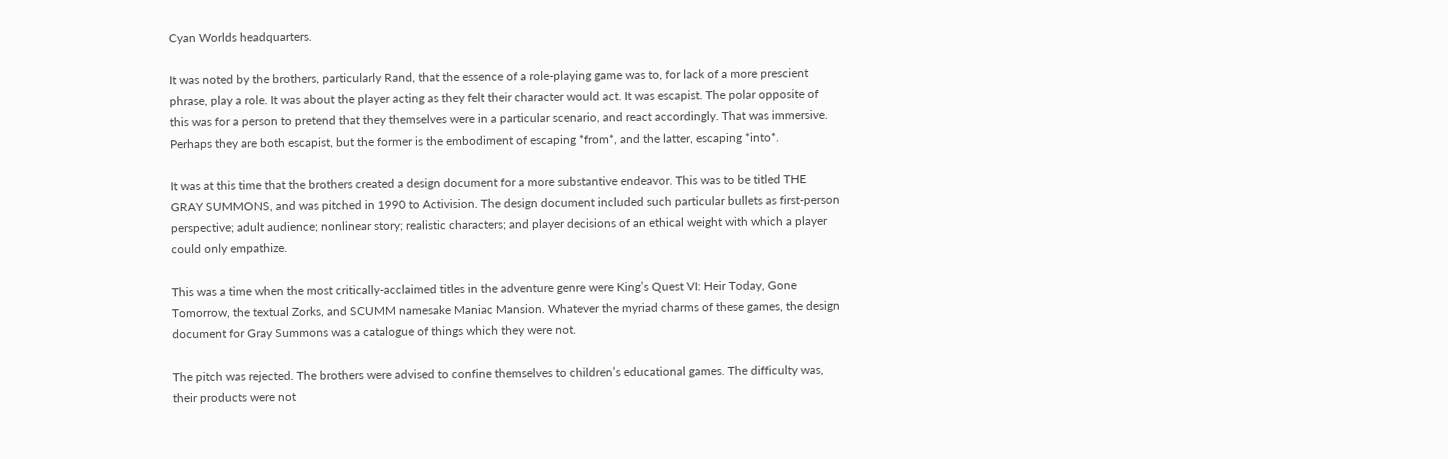Cyan Worlds headquarters.

It was noted by the brothers, particularly Rand, that the essence of a role-playing game was to, for lack of a more prescient phrase, play a role. It was about the player acting as they felt their character would act. It was escapist. The polar opposite of this was for a person to pretend that they themselves were in a particular scenario, and react accordingly. That was immersive. Perhaps they are both escapist, but the former is the embodiment of escaping *from*, and the latter, escaping *into*.

It was at this time that the brothers created a design document for a more substantive endeavor. This was to be titled THE GRAY SUMMONS, and was pitched in 1990 to Activision. The design document included such particular bullets as first-person perspective; adult audience; nonlinear story; realistic characters; and player decisions of an ethical weight with which a player could only empathize.

This was a time when the most critically-acclaimed titles in the adventure genre were King’s Quest VI: Heir Today, Gone Tomorrow, the textual Zorks, and SCUMM namesake Maniac Mansion. Whatever the myriad charms of these games, the design document for Gray Summons was a catalogue of things which they were not.

The pitch was rejected. The brothers were advised to confine themselves to children’s educational games. The difficulty was, their products were not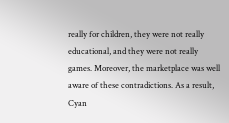really for children, they were not really educational, and they were not really games. Moreover, the marketplace was well aware of these contradictions. As a result, Cyan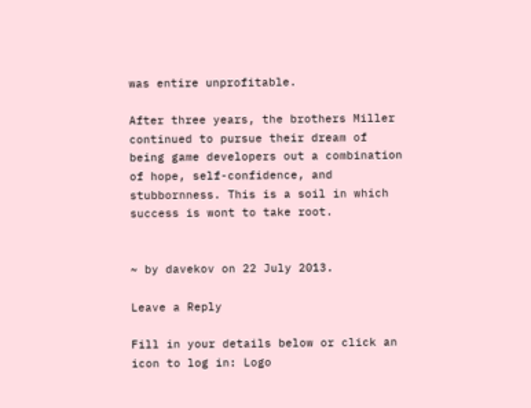was entire unprofitable.

After three years, the brothers Miller continued to pursue their dream of being game developers out a combination of hope, self-confidence, and stubbornness. This is a soil in which success is wont to take root.


~ by davekov on 22 July 2013.

Leave a Reply

Fill in your details below or click an icon to log in: Logo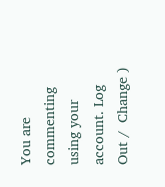You are commenting using your account. Log Out /  Change )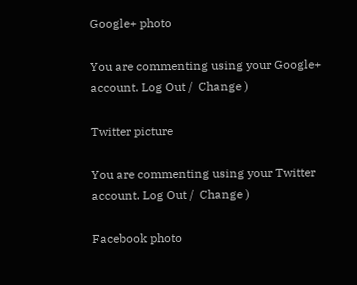Google+ photo

You are commenting using your Google+ account. Log Out /  Change )

Twitter picture

You are commenting using your Twitter account. Log Out /  Change )

Facebook photo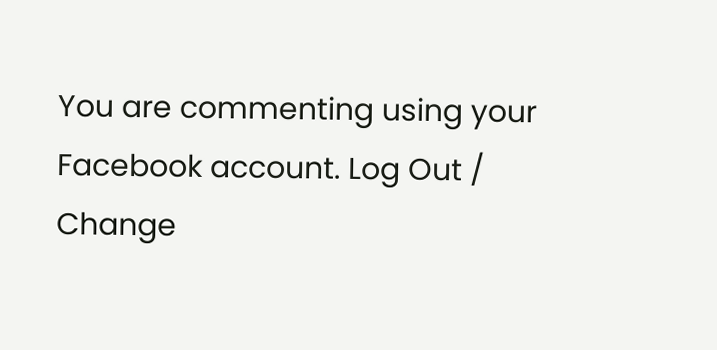You are commenting using your Facebook account. Log Out /  Change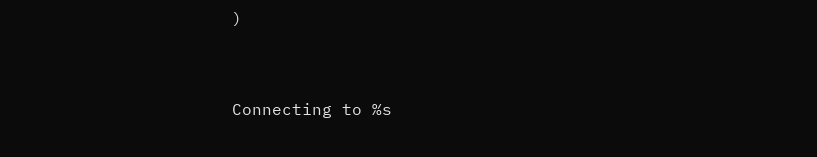)


Connecting to %s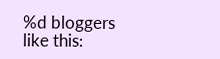%d bloggers like this: